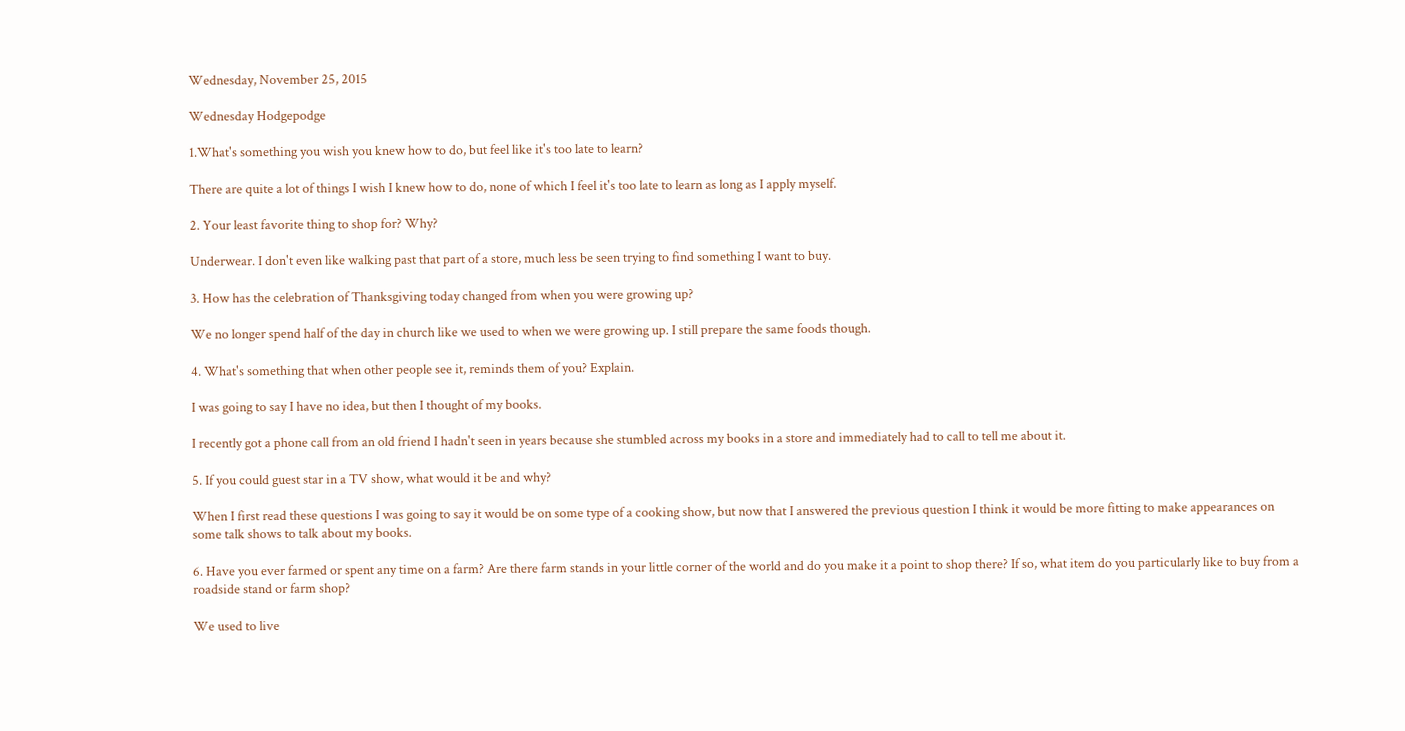Wednesday, November 25, 2015

Wednesday Hodgepodge

1.What's something you wish you knew how to do, but feel like it's too late to learn?

There are quite a lot of things I wish I knew how to do, none of which I feel it's too late to learn as long as I apply myself.

2. Your least favorite thing to shop for? Why?

Underwear. I don't even like walking past that part of a store, much less be seen trying to find something I want to buy.

3. How has the celebration of Thanksgiving today changed from when you were growing up?

We no longer spend half of the day in church like we used to when we were growing up. I still prepare the same foods though.

4. What's something that when other people see it, reminds them of you? Explain.

I was going to say I have no idea, but then I thought of my books.

I recently got a phone call from an old friend I hadn't seen in years because she stumbled across my books in a store and immediately had to call to tell me about it.

5. If you could guest star in a TV show, what would it be and why?

When I first read these questions I was going to say it would be on some type of a cooking show, but now that I answered the previous question I think it would be more fitting to make appearances on some talk shows to talk about my books.

6. Have you ever farmed or spent any time on a farm? Are there farm stands in your little corner of the world and do you make it a point to shop there? If so, what item do you particularly like to buy from a roadside stand or farm shop?

We used to live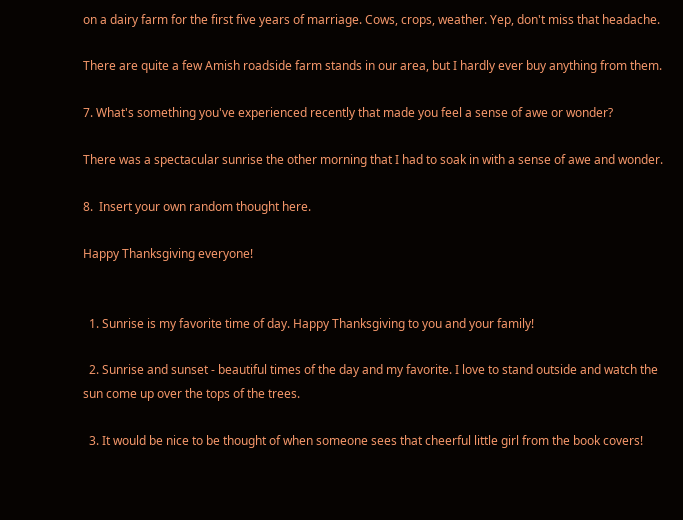on a dairy farm for the first five years of marriage. Cows, crops, weather. Yep, don't miss that headache.

There are quite a few Amish roadside farm stands in our area, but I hardly ever buy anything from them.

7. What's something you've experienced recently that made you feel a sense of awe or wonder?

There was a spectacular sunrise the other morning that I had to soak in with a sense of awe and wonder.

8.  Insert your own random thought here.

Happy Thanksgiving everyone!


  1. Sunrise is my favorite time of day. Happy Thanksgiving to you and your family!

  2. Sunrise and sunset - beautiful times of the day and my favorite. I love to stand outside and watch the sun come up over the tops of the trees.

  3. It would be nice to be thought of when someone sees that cheerful little girl from the book covers!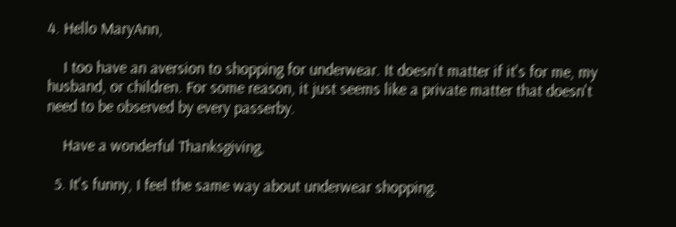4. Hello MaryAnn,

    I too have an aversion to shopping for underwear. It doesn't matter if it's for me, my husband, or children. For some reason, it just seems like a private matter that doesn't need to be observed by every passerby.

    Have a wonderful Thanksgiving,

  5. It's funny, I feel the same way about underwear shopping.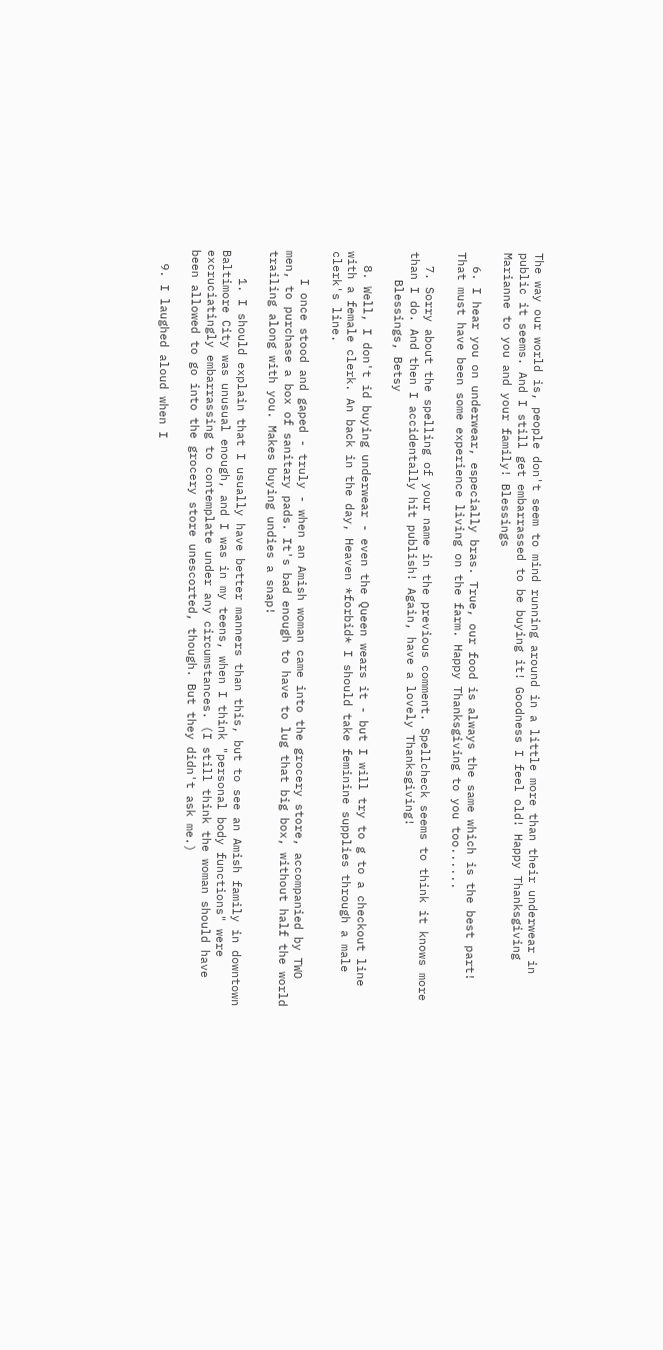The way our world is, people don't seem to mind running around in a little more than their underwear in public it seems. And I still get embarrassed to be buying it! Goodness I feel old! Happy Thanksgiving Marianne to you and your family! Blessings

  6. I hear you on underwear, especially bras. True, our food is always the same which is the best part! That must have been some experience living on the farm. Happy Thanksgiving to you too......

  7. Sorry about the spelling of your name in the previous comment. Spellcheck seems to think it knows more than I do. And then I accidentally hit publish! Again, have a lovely Thanksgiving!
    Blessings, Betsy

  8. Well, I don't id buying underwear - even the Queen wears it - but I will try to g to a checkout line with a female clerk. An back in the day, Heaven *forbid* I should take feminine supplies through a male clerk's line.

    I once stood and gaped - truly - when an Amish woman came into the grocery store, accompanied by TWO men, to purchase a box of sanitary pads. It's bad enough to have to lug that big box, without half the world trailing along with you. Makes buying undies a snap!

    1. I should explain that I usually have better manners than this, but to see an Amish family in downtown Baltimore City was unusual enough, and I was in my teens, when I think "personal body functions" were excruciatingly embarrassing to contemplate under any circumstances. (I still think the woman should have been allowed to go into the grocery store unescorted, though. But they didn't ask me.)

  9. I laughed aloud when I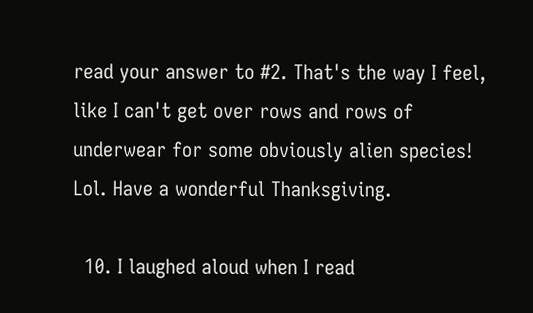read your answer to #2. That's the way I feel, like I can't get over rows and rows of underwear for some obviously alien species! Lol. Have a wonderful Thanksgiving.

  10. I laughed aloud when I read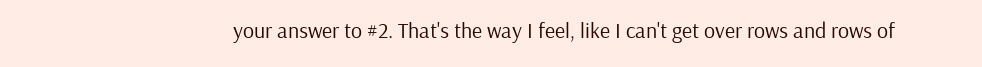your answer to #2. That's the way I feel, like I can't get over rows and rows of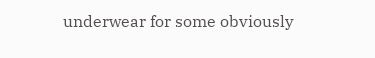underwear for some obviously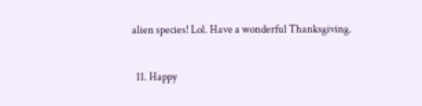alien species! Lol. Have a wonderful Thanksgiving.

  11. Happy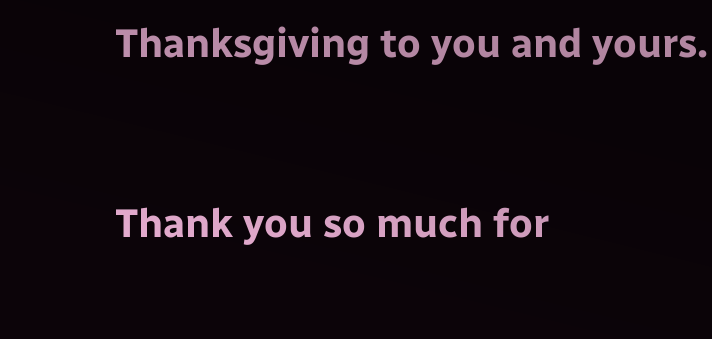Thanksgiving to you and yours.


Thank you so much for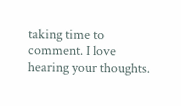taking time to comment. I love hearing your thoughts.